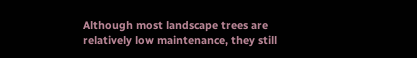Although most landscape trees are relatively low maintenance, they still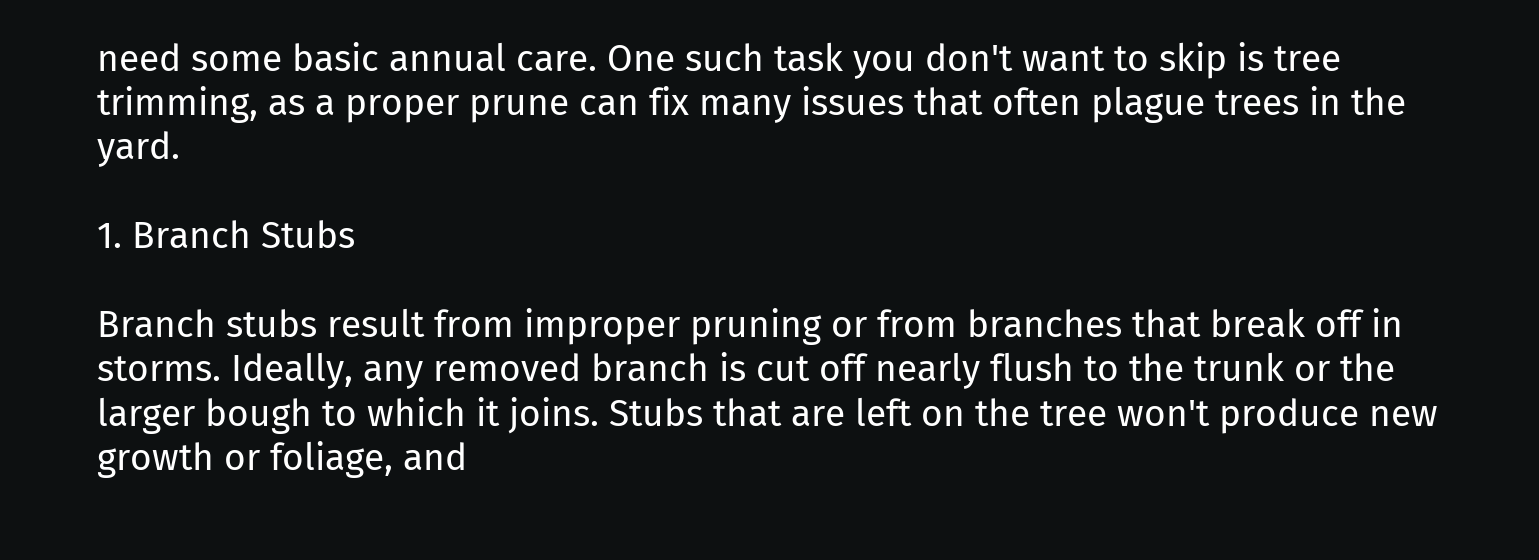need some basic annual care. One such task you don't want to skip is tree trimming, as a proper prune can fix many issues that often plague trees in the yard.

1. Branch Stubs

Branch stubs result from improper pruning or from branches that break off in storms. Ideally, any removed branch is cut off nearly flush to the trunk or the larger bough to which it joins. Stubs that are left on the tree won't produce new growth or foliage, and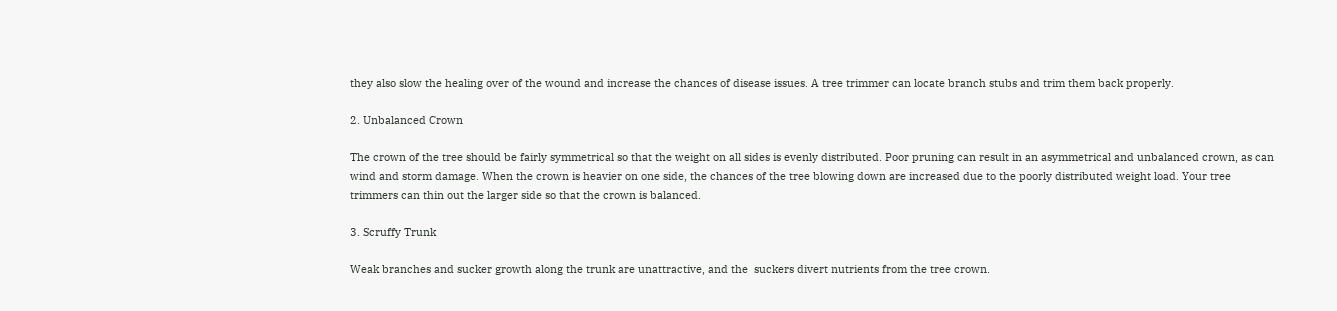they also slow the healing over of the wound and increase the chances of disease issues. A tree trimmer can locate branch stubs and trim them back properly.

2. Unbalanced Crown

The crown of the tree should be fairly symmetrical so that the weight on all sides is evenly distributed. Poor pruning can result in an asymmetrical and unbalanced crown, as can wind and storm damage. When the crown is heavier on one side, the chances of the tree blowing down are increased due to the poorly distributed weight load. Your tree trimmers can thin out the larger side so that the crown is balanced.

3. Scruffy Trunk

Weak branches and sucker growth along the trunk are unattractive, and the  suckers divert nutrients from the tree crown.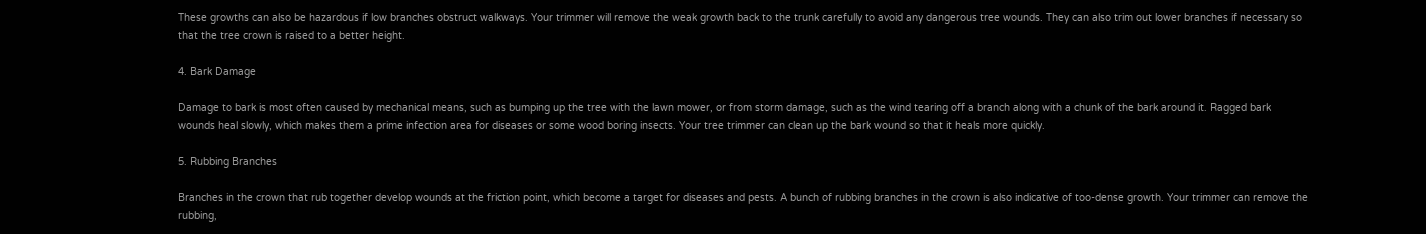These growths can also be hazardous if low branches obstruct walkways. Your trimmer will remove the weak growth back to the trunk carefully to avoid any dangerous tree wounds. They can also trim out lower branches if necessary so that the tree crown is raised to a better height.

4. Bark Damage

Damage to bark is most often caused by mechanical means, such as bumping up the tree with the lawn mower, or from storm damage, such as the wind tearing off a branch along with a chunk of the bark around it. Ragged bark wounds heal slowly, which makes them a prime infection area for diseases or some wood boring insects. Your tree trimmer can clean up the bark wound so that it heals more quickly.

5. Rubbing Branches

Branches in the crown that rub together develop wounds at the friction point, which become a target for diseases and pests. A bunch of rubbing branches in the crown is also indicative of too-dense growth. Your trimmer can remove the rubbing,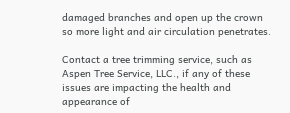damaged branches and open up the crown so more light and air circulation penetrates.

Contact a tree trimming service, such as Aspen Tree Service, LLC., if any of these issues are impacting the health and appearance of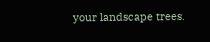your landscape trees.